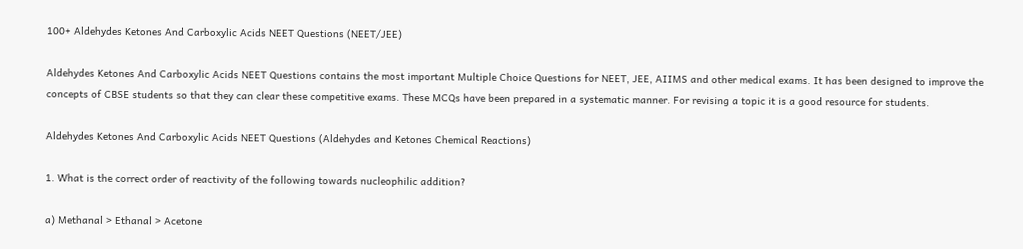100+ Aldehydes Ketones And Carboxylic Acids NEET Questions (NEET/JEE)

Aldehydes Ketones And Carboxylic Acids NEET Questions contains the most important Multiple Choice Questions for NEET, JEE, AIIMS and other medical exams. It has been designed to improve the concepts of CBSE students so that they can clear these competitive exams. These MCQs have been prepared in a systematic manner. For revising a topic it is a good resource for students.

Aldehydes Ketones And Carboxylic Acids NEET Questions (Aldehydes and Ketones Chemical Reactions)

1. What is the correct order of reactivity of the following towards nucleophilic addition?

a) Methanal > Ethanal > Acetone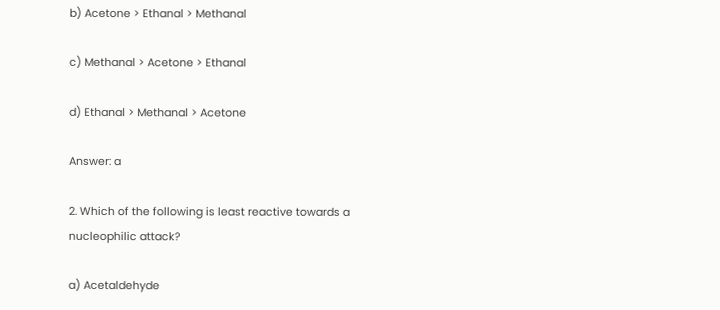b) Acetone > Ethanal > Methanal

c) Methanal > Acetone > Ethanal

d) Ethanal > Methanal > Acetone

Answer: a

2. Which of the following is least reactive towards a nucleophilic attack?

a) Acetaldehyde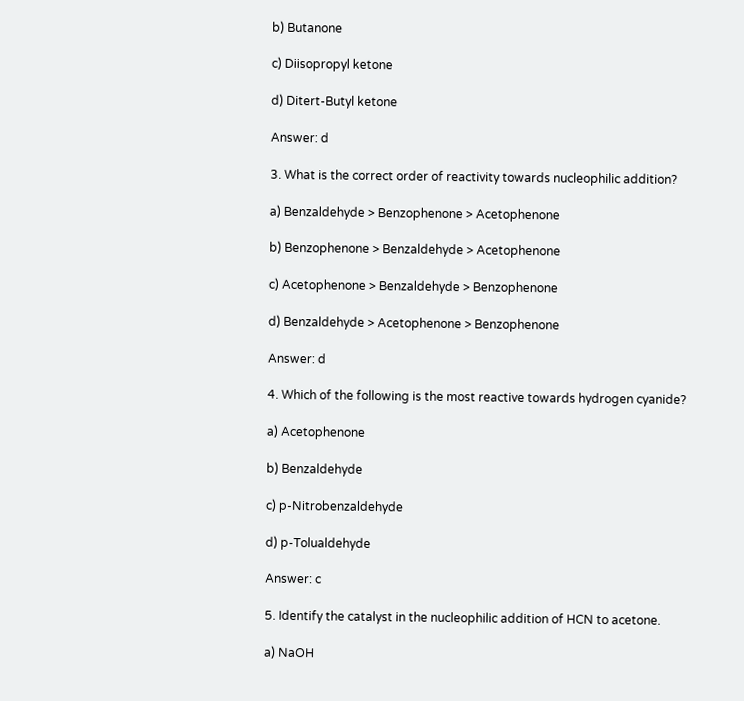b) Butanone

c) Diisopropyl ketone

d) Ditert-Butyl ketone

Answer: d

3. What is the correct order of reactivity towards nucleophilic addition?

a) Benzaldehyde > Benzophenone > Acetophenone

b) Benzophenone > Benzaldehyde > Acetophenone

c) Acetophenone > Benzaldehyde > Benzophenone

d) Benzaldehyde > Acetophenone > Benzophenone

Answer: d

4. Which of the following is the most reactive towards hydrogen cyanide?

a) Acetophenone

b) Benzaldehyde

c) p-Nitrobenzaldehyde

d) p-Tolualdehyde

Answer: c

5. Identify the catalyst in the nucleophilic addition of HCN to acetone.

a) NaOH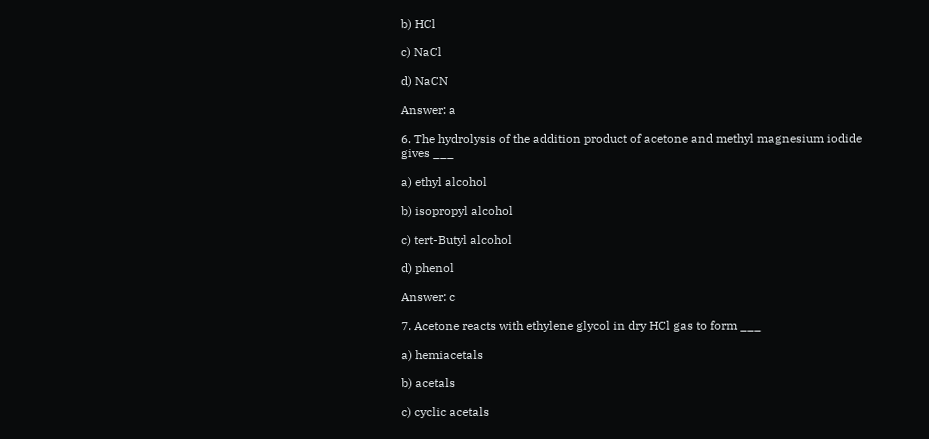b) HCl

c) NaCl

d) NaCN

Answer: a

6. The hydrolysis of the addition product of acetone and methyl magnesium iodide gives ___

a) ethyl alcohol

b) isopropyl alcohol

c) tert-Butyl alcohol

d) phenol

Answer: c

7. Acetone reacts with ethylene glycol in dry HCl gas to form ___

a) hemiacetals

b) acetals

c) cyclic acetals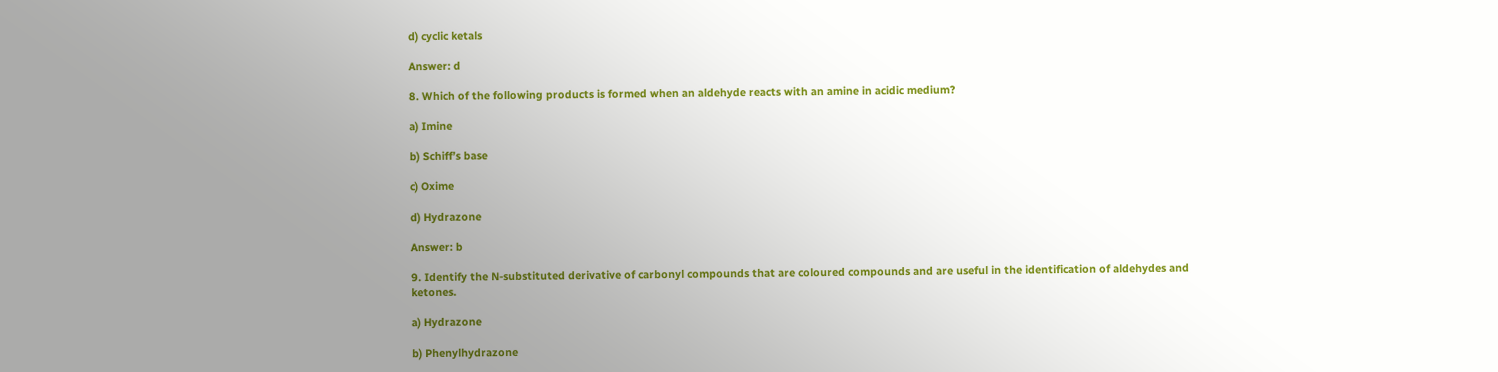d) cyclic ketals

Answer: d

8. Which of the following products is formed when an aldehyde reacts with an amine in acidic medium?

a) Imine

b) Schiff’s base

c) Oxime

d) Hydrazone

Answer: b

9. Identify the N-substituted derivative of carbonyl compounds that are coloured compounds and are useful in the identification of aldehydes and ketones.

a) Hydrazone

b) Phenylhydrazone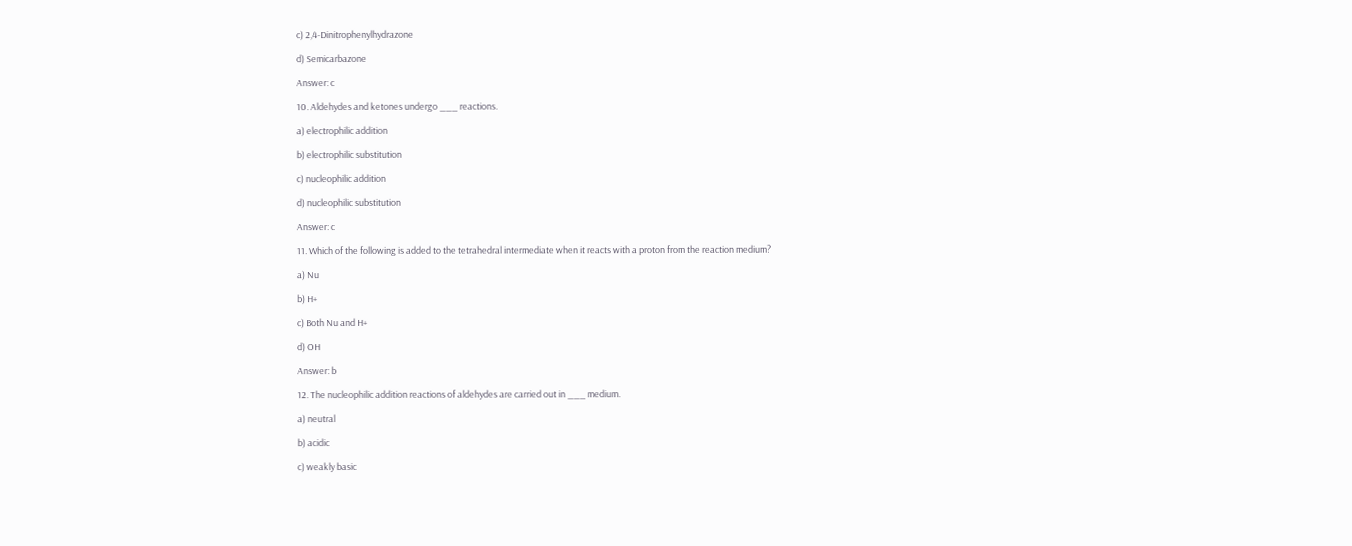c) 2,4-Dinitrophenylhydrazone

d) Semicarbazone

Answer: c

10. Aldehydes and ketones undergo ___ reactions.

a) electrophilic addition

b) electrophilic substitution

c) nucleophilic addition

d) nucleophilic substitution

Answer: c

11. Which of the following is added to the tetrahedral intermediate when it reacts with a proton from the reaction medium?

a) Nu

b) H+

c) Both Nu and H+

d) OH

Answer: b

12. The nucleophilic addition reactions of aldehydes are carried out in ___ medium.

a) neutral

b) acidic

c) weakly basic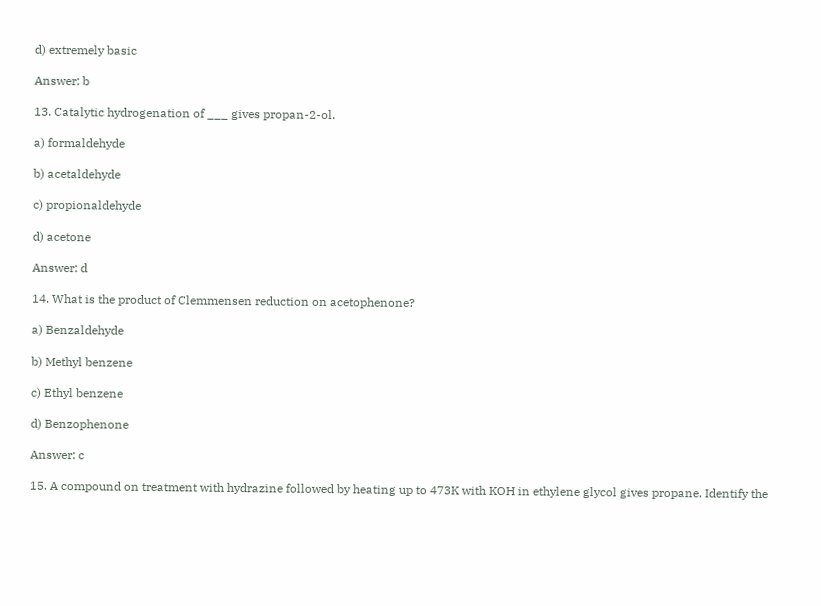d) extremely basic

Answer: b

13. Catalytic hydrogenation of ___ gives propan-2-ol.

a) formaldehyde

b) acetaldehyde

c) propionaldehyde

d) acetone

Answer: d

14. What is the product of Clemmensen reduction on acetophenone?

a) Benzaldehyde

b) Methyl benzene

c) Ethyl benzene

d) Benzophenone

Answer: c

15. A compound on treatment with hydrazine followed by heating up to 473K with KOH in ethylene glycol gives propane. Identify the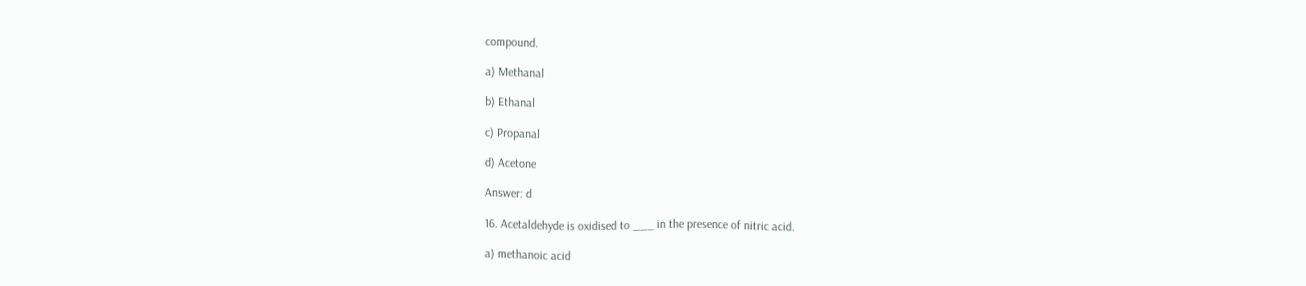compound.

a) Methanal

b) Ethanal

c) Propanal

d) Acetone

Answer: d

16. Acetaldehyde is oxidised to ___ in the presence of nitric acid.

a) methanoic acid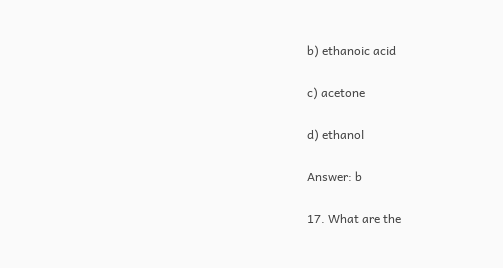b) ethanoic acid

c) acetone

d) ethanol

Answer: b

17. What are the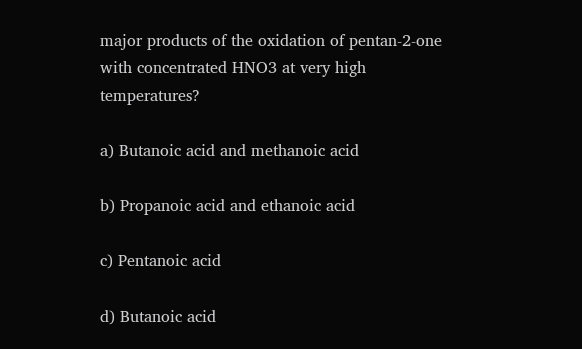major products of the oxidation of pentan-2-one with concentrated HNO3 at very high temperatures?

a) Butanoic acid and methanoic acid

b) Propanoic acid and ethanoic acid

c) Pentanoic acid

d) Butanoic acid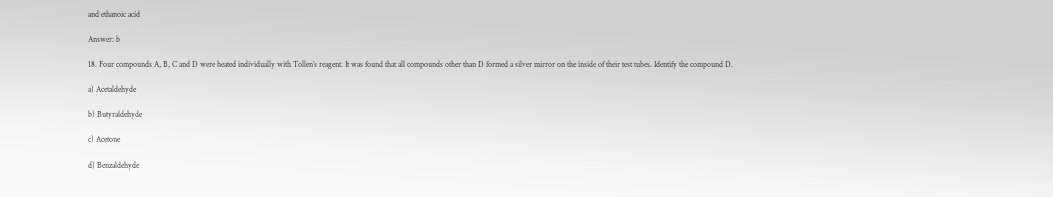and ethanoic acid

Answer: b

18. Four compounds A, B, C and D were heated individually with Tollen’s reagent. It was found that all compounds other than D formed a silver mirror on the inside of their test tubes. Identify the compound D.

a) Acetaldehyde

b) Butyraldehyde

c) Acetone

d) Benzaldehyde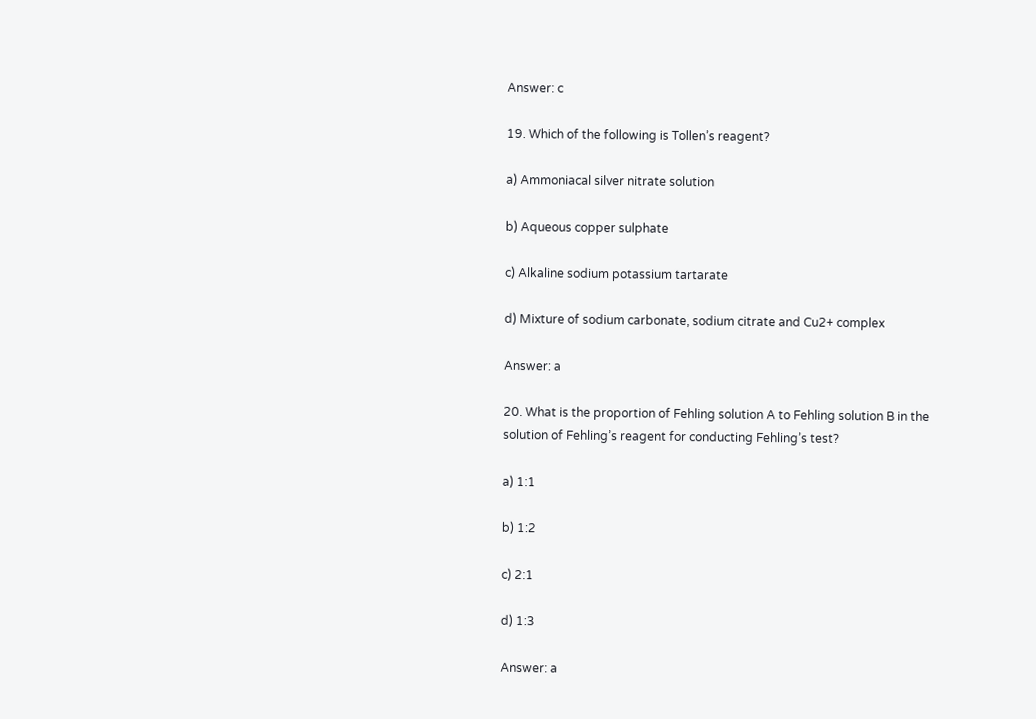Answer: c

19. Which of the following is Tollen’s reagent?

a) Ammoniacal silver nitrate solution

b) Aqueous copper sulphate

c) Alkaline sodium potassium tartarate

d) Mixture of sodium carbonate, sodium citrate and Cu2+ complex

Answer: a

20. What is the proportion of Fehling solution A to Fehling solution B in the solution of Fehling’s reagent for conducting Fehling’s test?

a) 1:1

b) 1:2

c) 2:1

d) 1:3

Answer: a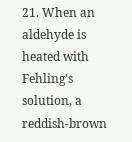21. When an aldehyde is heated with Fehling’s solution, a reddish-brown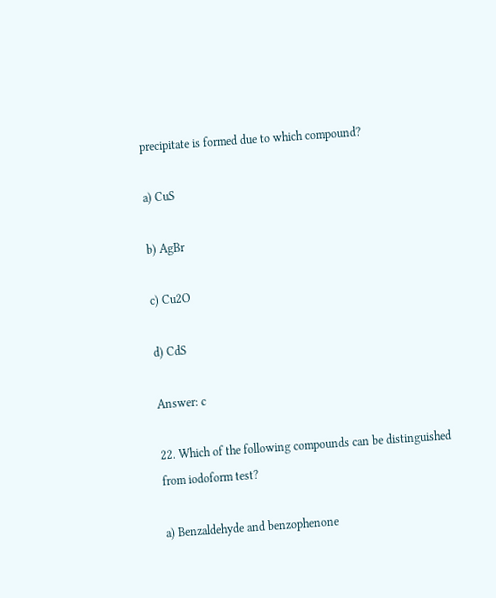precipitate is formed due to which compound?

a) CuS

b) AgBr

c) Cu2O

d) CdS

Answer: c

22. Which of the following compounds can be distinguished from iodoform test?

a) Benzaldehyde and benzophenone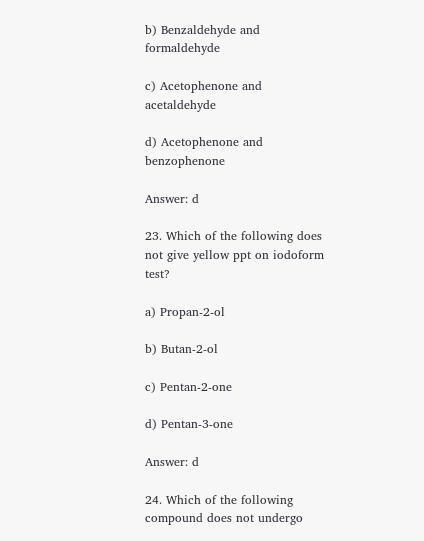b) Benzaldehyde and formaldehyde

c) Acetophenone and acetaldehyde

d) Acetophenone and benzophenone

Answer: d

23. Which of the following does not give yellow ppt on iodoform test?

a) Propan-2-ol

b) Butan-2-ol

c) Pentan-2-one

d) Pentan-3-one

Answer: d

24. Which of the following compound does not undergo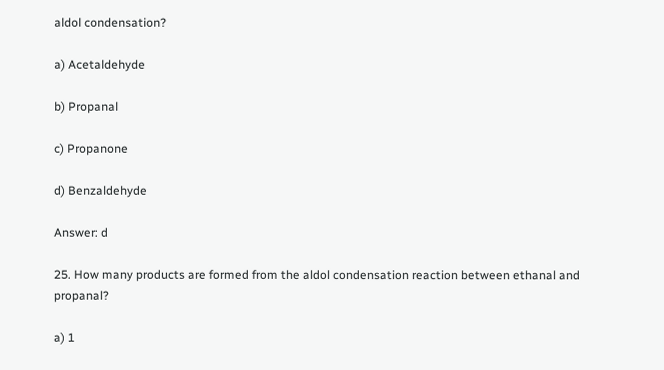aldol condensation?

a) Acetaldehyde

b) Propanal

c) Propanone

d) Benzaldehyde

Answer: d

25. How many products are formed from the aldol condensation reaction between ethanal and propanal?

a) 1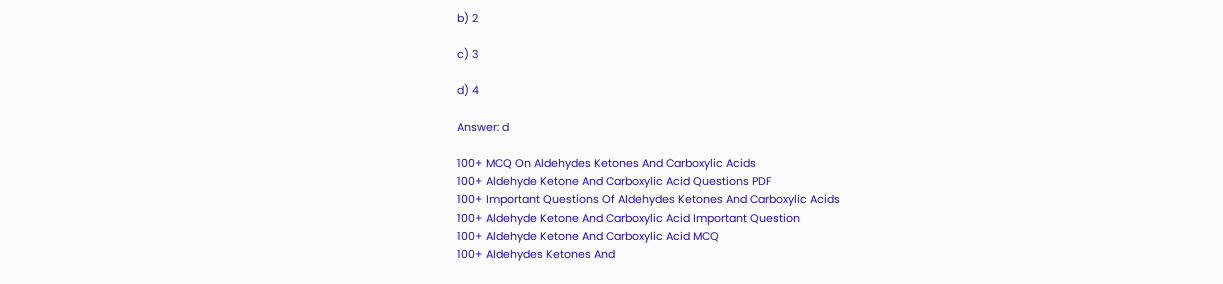b) 2

c) 3

d) 4

Answer: d

100+ MCQ On Aldehydes Ketones And Carboxylic Acids
100+ Aldehyde Ketone And Carboxylic Acid Questions PDF
100+ Important Questions Of Aldehydes Ketones And Carboxylic Acids
100+ Aldehyde Ketone And Carboxylic Acid Important Question
100+ Aldehyde Ketone And Carboxylic Acid MCQ
100+ Aldehydes Ketones And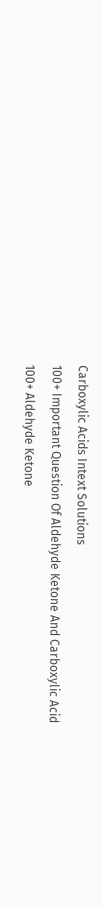Carboxylic Acids Intext Solutions
100+ Important Question Of Aldehyde Ketone And Carboxylic Acid
100+ Aldehyde Ketone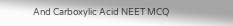And Carboxylic Acid NEET MCQ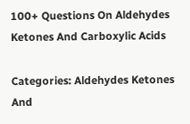100+ Questions On Aldehydes Ketones And Carboxylic Acids

Categories: Aldehydes Ketones And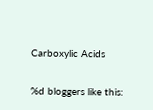Carboxylic Acids

%d bloggers like this: